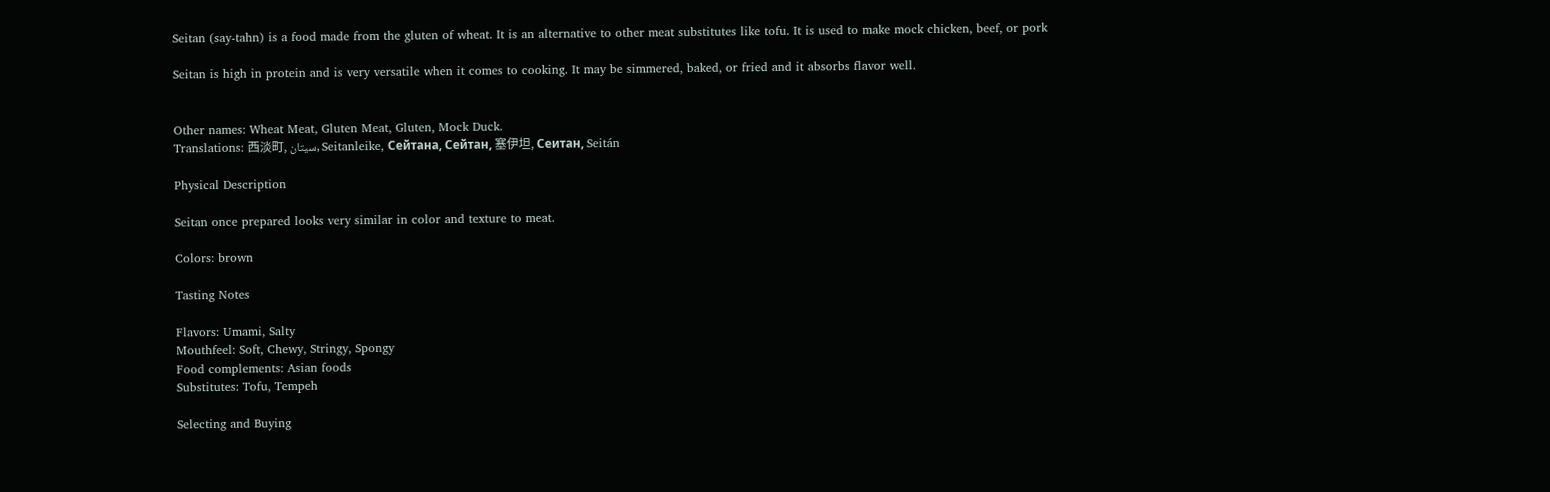Seitan (say-tahn) is a food made from the gluten of wheat. It is an alternative to other meat substitutes like tofu. It is used to make mock chicken, beef, or pork

Seitan is high in protein and is very versatile when it comes to cooking. It may be simmered, baked, or fried and it absorbs flavor well.


Other names: Wheat Meat, Gluten Meat, Gluten, Mock Duck.
Translations: 西淡町, سيتان, Seitanleike, Сейтана, Сейтан, 塞伊坦, Сеитан, Seitán

Physical Description

Seitan once prepared looks very similar in color and texture to meat.

Colors: brown

Tasting Notes

Flavors: Umami, Salty
Mouthfeel: Soft, Chewy, Stringy, Spongy
Food complements: Asian foods
Substitutes: Tofu, Tempeh

Selecting and Buying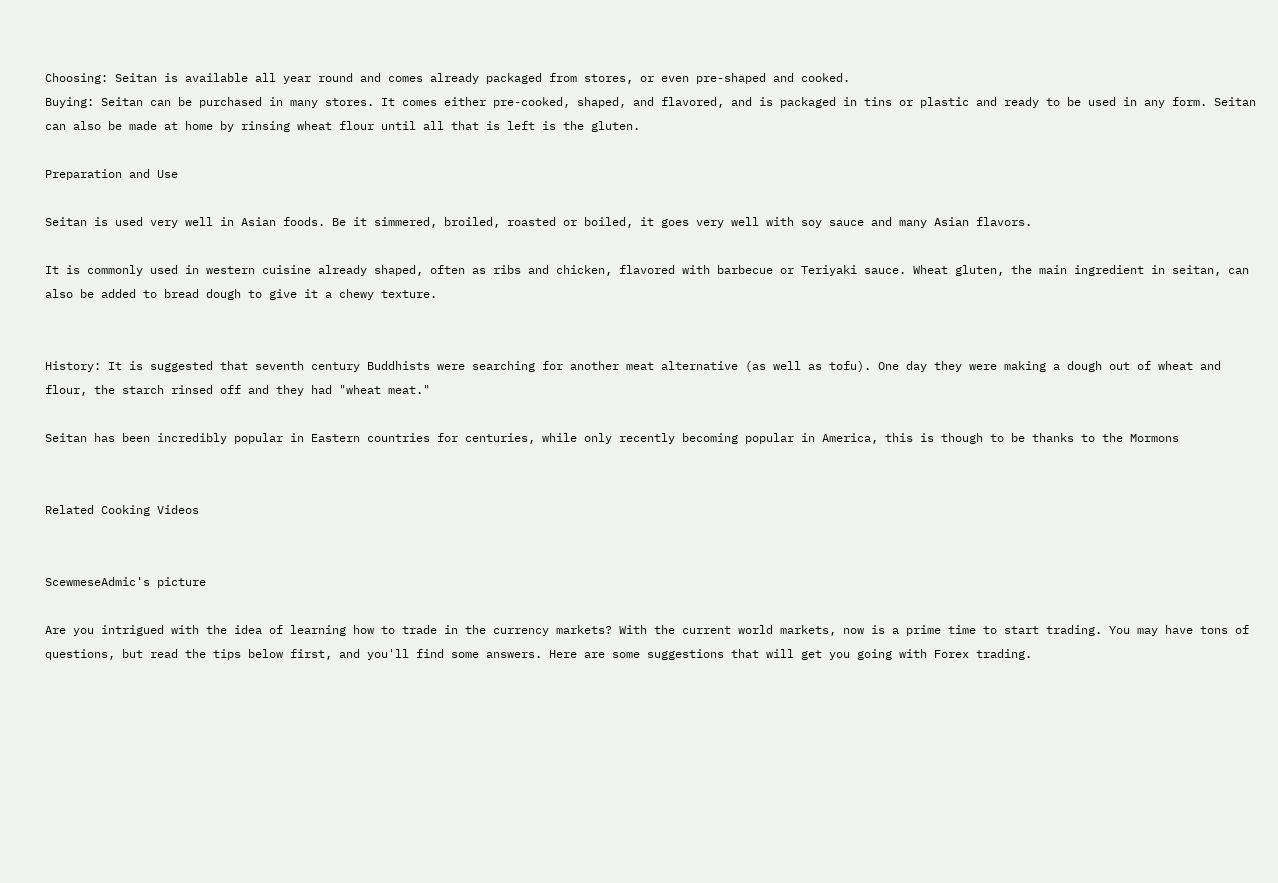Choosing: Seitan is available all year round and comes already packaged from stores, or even pre-shaped and cooked.
Buying: Seitan can be purchased in many stores. It comes either pre-cooked, shaped, and flavored, and is packaged in tins or plastic and ready to be used in any form. Seitan can also be made at home by rinsing wheat flour until all that is left is the gluten.

Preparation and Use

Seitan is used very well in Asian foods. Be it simmered, broiled, roasted or boiled, it goes very well with soy sauce and many Asian flavors.

It is commonly used in western cuisine already shaped, often as ribs and chicken, flavored with barbecue or Teriyaki sauce. Wheat gluten, the main ingredient in seitan, can also be added to bread dough to give it a chewy texture.


History: It is suggested that seventh century Buddhists were searching for another meat alternative (as well as tofu). One day they were making a dough out of wheat and flour, the starch rinsed off and they had "wheat meat."

Seitan has been incredibly popular in Eastern countries for centuries, while only recently becoming popular in America, this is though to be thanks to the Mormons


Related Cooking Videos


ScewmeseAdmic's picture

Are you intrigued with the idea of learning how to trade in the currency markets? With the current world markets, now is a prime time to start trading. You may have tons of questions, but read the tips below first, and you'll find some answers. Here are some suggestions that will get you going with Forex trading.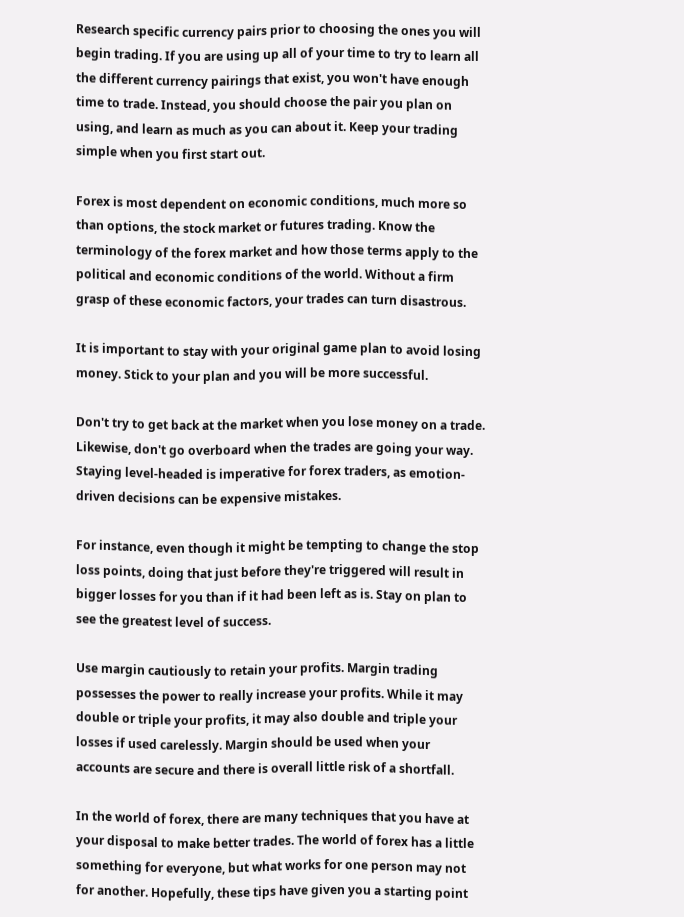Research specific currency pairs prior to choosing the ones you will begin trading. If you are using up all of your time to try to learn all the different currency pairings that exist, you won't have enough time to trade. Instead, you should choose the pair you plan on using, and learn as much as you can about it. Keep your trading simple when you first start out.

Forex is most dependent on economic conditions, much more so than options, the stock market or futures trading. Know the terminology of the forex market and how those terms apply to the political and economic conditions of the world. Without a firm grasp of these economic factors, your trades can turn disastrous.

It is important to stay with your original game plan to avoid losing money. Stick to your plan and you will be more successful.

Don't try to get back at the market when you lose money on a trade. Likewise, don't go overboard when the trades are going your way. Staying level-headed is imperative for forex traders, as emotion-driven decisions can be expensive mistakes.

For instance, even though it might be tempting to change the stop loss points, doing that just before they're triggered will result in bigger losses for you than if it had been left as is. Stay on plan to see the greatest level of success.

Use margin cautiously to retain your profits. Margin trading possesses the power to really increase your profits. While it may double or triple your profits, it may also double and triple your losses if used carelessly. Margin should be used when your accounts are secure and there is overall little risk of a shortfall.

In the world of forex, there are many techniques that you have at your disposal to make better trades. The world of forex has a little something for everyone, but what works for one person may not for another. Hopefully, these tips have given you a starting point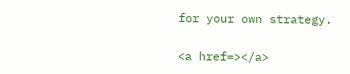for your own strategy.

<a href=></a>